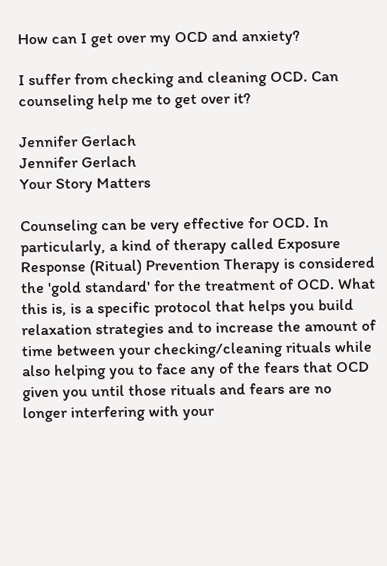How can I get over my OCD and anxiety?

I suffer from checking and cleaning OCD. Can counseling help me to get over it?

Jennifer Gerlach
Jennifer Gerlach
Your Story Matters

Counseling can be very effective for OCD. In particularly, a kind of therapy called Exposure Response (Ritual) Prevention Therapy is considered the 'gold standard' for the treatment of OCD. What this is, is a specific protocol that helps you build relaxation strategies and to increase the amount of time between your checking/cleaning rituals while also helping you to face any of the fears that OCD given you until those rituals and fears are no longer interfering with your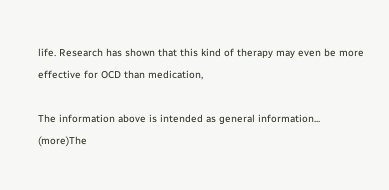life. Research has shown that this kind of therapy may even be more effective for OCD than medication,

The information above is intended as general information...  (more)The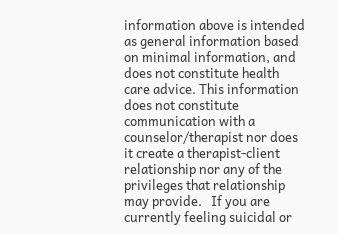information above is intended as general information based on minimal information, and does not constitute health care advice. This information does not constitute communication with a counselor/therapist nor does it create a therapist-client relationship nor any of the privileges that relationship may provide.   If you are currently feeling suicidal or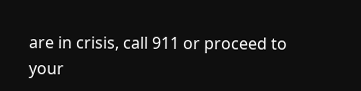are in crisis, call 911 or proceed to your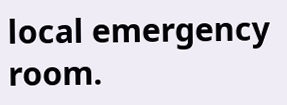local emergency room.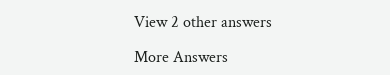View 2 other answers

More Answers